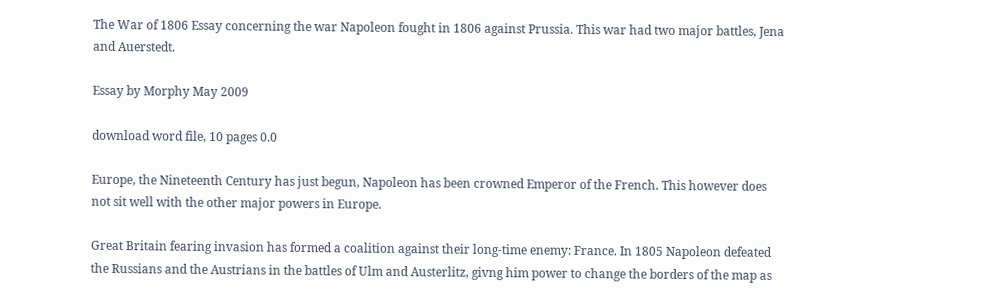The War of 1806 Essay concerning the war Napoleon fought in 1806 against Prussia. This war had two major battles, Jena and Auerstedt.

Essay by Morphy May 2009

download word file, 10 pages 0.0

Europe, the Nineteenth Century has just begun, Napoleon has been crowned Emperor of the French. This however does not sit well with the other major powers in Europe.

Great Britain fearing invasion has formed a coalition against their long-time enemy: France. In 1805 Napoleon defeated the Russians and the Austrians in the battles of Ulm and Austerlitz, givng him power to change the borders of the map as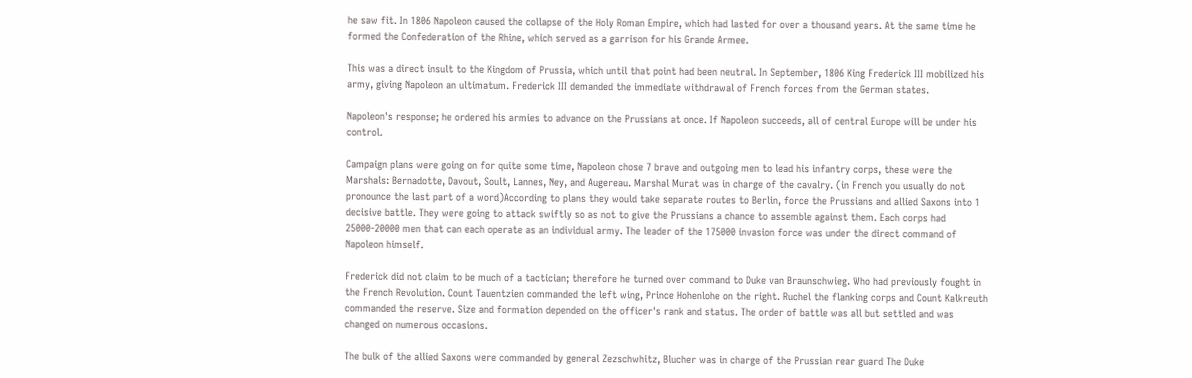he saw fit. In 1806 Napoleon caused the collapse of the Holy Roman Empire, which had lasted for over a thousand years. At the same time he formed the Confederation of the Rhine, which served as a garrison for his Grande Armee.

This was a direct insult to the Kingdom of Prussia, which until that point had been neutral. In September, 1806 King Frederick III mobilized his army, giving Napoleon an ultimatum. Frederick III demanded the immediate withdrawal of French forces from the German states.

Napoleon's response; he ordered his armies to advance on the Prussians at once. If Napoleon succeeds, all of central Europe will be under his control.

Campaign plans were going on for quite some time, Napoleon chose 7 brave and outgoing men to lead his infantry corps, these were the Marshals: Bernadotte, Davout, Soult, Lannes, Ney, and Augereau. Marshal Murat was in charge of the cavalry. (in French you usually do not pronounce the last part of a word)According to plans they would take separate routes to Berlin, force the Prussians and allied Saxons into 1 decisive battle. They were going to attack swiftly so as not to give the Prussians a chance to assemble against them. Each corps had 25000-20000 men that can each operate as an individual army. The leader of the 175000 invasion force was under the direct command of Napoleon himself.

Frederick did not claim to be much of a tactician; therefore he turned over command to Duke van Braunschwieg. Who had previously fought in the French Revolution. Count Tauentzien commanded the left wing, Prince Hohenlohe on the right. Ruchel the flanking corps and Count Kalkreuth commanded the reserve. Size and formation depended on the officer's rank and status. The order of battle was all but settled and was changed on numerous occasions.

The bulk of the allied Saxons were commanded by general Zezschwhitz, Blucher was in charge of the Prussian rear guard The Duke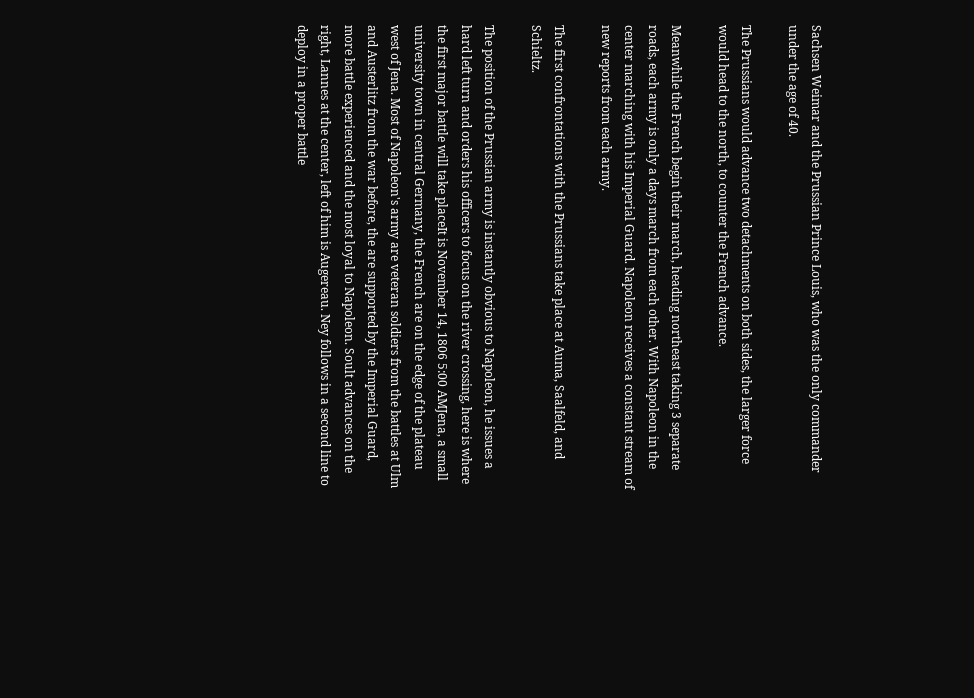Sachsen Weimar and the Prussian Prince Louis, who was the only commander under the age of 40.

The Prussians would advance two detachments on both sides, the larger force would head to the north, to counter the French advance.

Meanwhile the French begin their march, heading northeast taking 3 separate roads, each army is only a days march from each other. With Napoleon in the center marching with his Imperial Guard. Napoleon receives a constant stream of new reports from each army.

The first confrontations with the Prussians take place at Auma, Saalfeld, and Schieltz.

The position of the Prussian army is instantly obvious to Napoleon, he issues a hard left turn and orders his officers to focus on the river crossing, here is where the first major battle will take placeIt is November 14, 1806 5:00 AMJena, a small university town in central Germany, the French are on the edge of the plateau west of Jena. Most of Napoleon's army are veteran soldiers from the battles at Ulm and Austerlitz from the war before, the are supported by the Imperial Guard, more battle experienced and the most loyal to Napoleon. Soult advances on the right, Lannes at the center, left of him is Augereau. Ney follows in a second line to deploy in a proper battle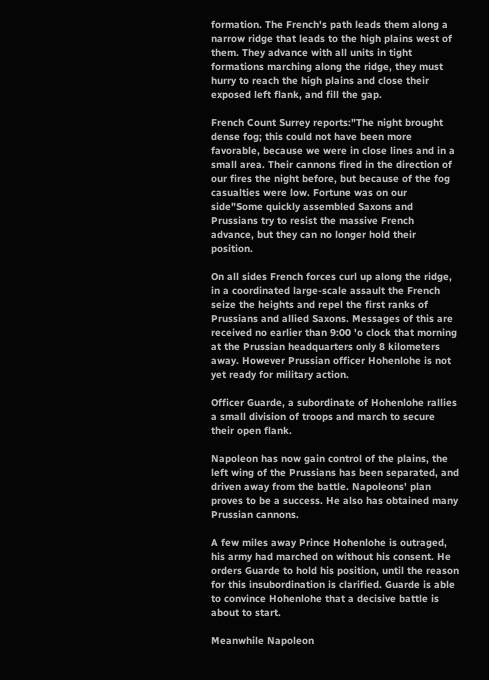formation. The French's path leads them along a narrow ridge that leads to the high plains west of them. They advance with all units in tight formations marching along the ridge, they must hurry to reach the high plains and close their exposed left flank, and fill the gap.

French Count Surrey reports:"The night brought dense fog; this could not have been more favorable, because we were in close lines and in a small area. Their cannons fired in the direction of our fires the night before, but because of the fog casualties were low. Fortune was on our side"Some quickly assembled Saxons and Prussians try to resist the massive French advance, but they can no longer hold their position.

On all sides French forces curl up along the ridge, in a coordinated large-scale assault the French seize the heights and repel the first ranks of Prussians and allied Saxons. Messages of this are received no earlier than 9:00 'o clock that morning at the Prussian headquarters only 8 kilometers away. However Prussian officer Hohenlohe is not yet ready for military action.

Officer Guarde, a subordinate of Hohenlohe rallies a small division of troops and march to secure their open flank.

Napoleon has now gain control of the plains, the left wing of the Prussians has been separated, and driven away from the battle. Napoleons' plan proves to be a success. He also has obtained many Prussian cannons.

A few miles away Prince Hohenlohe is outraged, his army had marched on without his consent. He orders Guarde to hold his position, until the reason for this insubordination is clarified. Guarde is able to convince Hohenlohe that a decisive battle is about to start.

Meanwhile Napoleon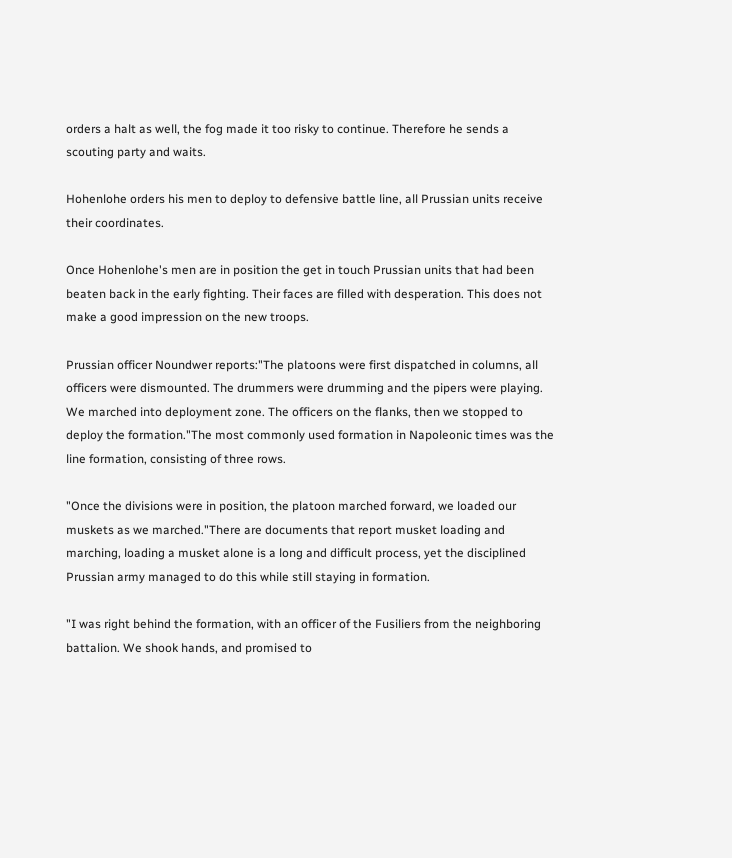orders a halt as well, the fog made it too risky to continue. Therefore he sends a scouting party and waits.

Hohenlohe orders his men to deploy to defensive battle line, all Prussian units receive their coordinates.

Once Hohenlohe's men are in position the get in touch Prussian units that had been beaten back in the early fighting. Their faces are filled with desperation. This does not make a good impression on the new troops.

Prussian officer Noundwer reports:"The platoons were first dispatched in columns, all officers were dismounted. The drummers were drumming and the pipers were playing. We marched into deployment zone. The officers on the flanks, then we stopped to deploy the formation."The most commonly used formation in Napoleonic times was the line formation, consisting of three rows.

"Once the divisions were in position, the platoon marched forward, we loaded our muskets as we marched."There are documents that report musket loading and marching, loading a musket alone is a long and difficult process, yet the disciplined Prussian army managed to do this while still staying in formation.

"I was right behind the formation, with an officer of the Fusiliers from the neighboring battalion. We shook hands, and promised to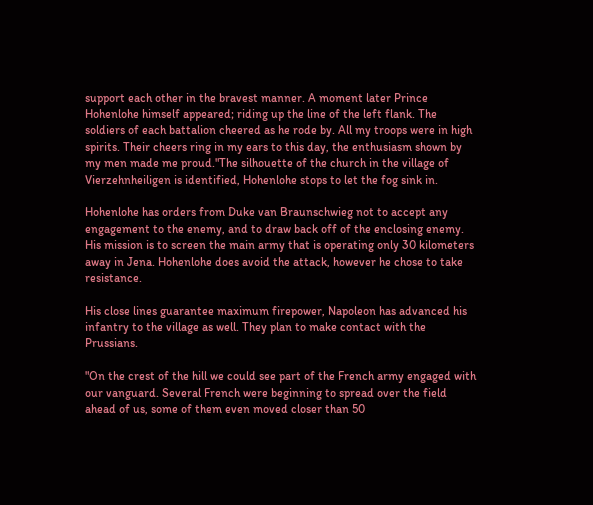support each other in the bravest manner. A moment later Prince Hohenlohe himself appeared; riding up the line of the left flank. The soldiers of each battalion cheered as he rode by. All my troops were in high spirits. Their cheers ring in my ears to this day, the enthusiasm shown by my men made me proud."The silhouette of the church in the village of Vierzehnheiligen is identified, Hohenlohe stops to let the fog sink in.

Hohenlohe has orders from Duke van Braunschwieg not to accept any engagement to the enemy, and to draw back off of the enclosing enemy. His mission is to screen the main army that is operating only 30 kilometers away in Jena. Hohenlohe does avoid the attack, however he chose to take resistance.

His close lines guarantee maximum firepower, Napoleon has advanced his infantry to the village as well. They plan to make contact with the Prussians.

"On the crest of the hill we could see part of the French army engaged with our vanguard. Several French were beginning to spread over the field ahead of us, some of them even moved closer than 50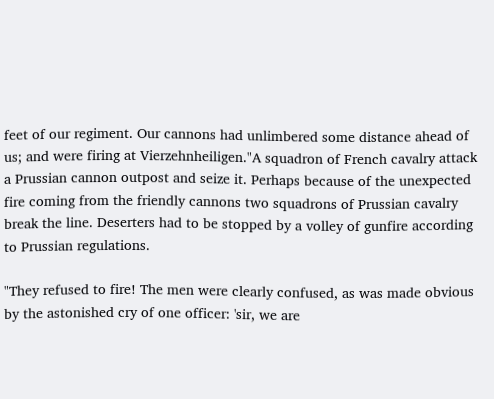feet of our regiment. Our cannons had unlimbered some distance ahead of us; and were firing at Vierzehnheiligen."A squadron of French cavalry attack a Prussian cannon outpost and seize it. Perhaps because of the unexpected fire coming from the friendly cannons two squadrons of Prussian cavalry break the line. Deserters had to be stopped by a volley of gunfire according to Prussian regulations.

"They refused to fire! The men were clearly confused, as was made obvious by the astonished cry of one officer: 'sir, we are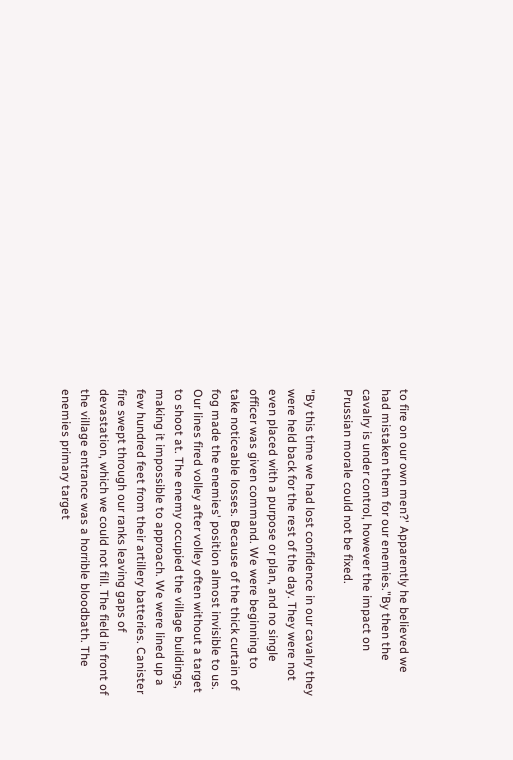to fire on our own men?' Apparently he believed we had mistaken them for our enemies."By then the cavalry is under control, however the impact on Prussian morale could not be fixed.

"By this time we had lost confidence in our cavalry they were held back for the rest of the day. They were not even placed with a purpose or plan, and no single officer was given command. We were beginning to take noticeable losses. Because of the thick curtain of fog made the enemies' position almost invisible to us. Our lines fired volley after volley often without a target to shoot at. The enemy occupied the village buildings, making it impossible to approach. We were lined up a few hundred feet from their artillery batteries. Canister fire swept through our ranks leaving gaps of devastation, which we could not fill. The field in front of the village entrance was a horrible bloodbath. The enemies primary target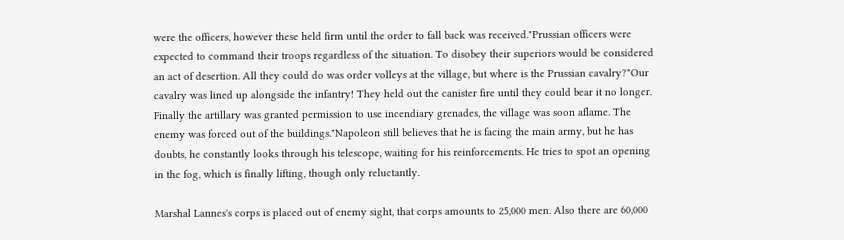were the officers, however these held firm until the order to fall back was received."Prussian officers were expected to command their troops regardless of the situation. To disobey their superiors would be considered an act of desertion. All they could do was order volleys at the village, but where is the Prussian cavalry?"Our cavalry was lined up alongside the infantry! They held out the canister fire until they could bear it no longer. Finally the artillary was granted permission to use incendiary grenades, the village was soon aflame. The enemy was forced out of the buildings."Napoleon still believes that he is facing the main army, but he has doubts, he constantly looks through his telescope, waiting for his reinforcements. He tries to spot an opening in the fog, which is finally lifting, though only reluctantly.

Marshal Lannes's corps is placed out of enemy sight, that corps amounts to 25,000 men. Also there are 60,000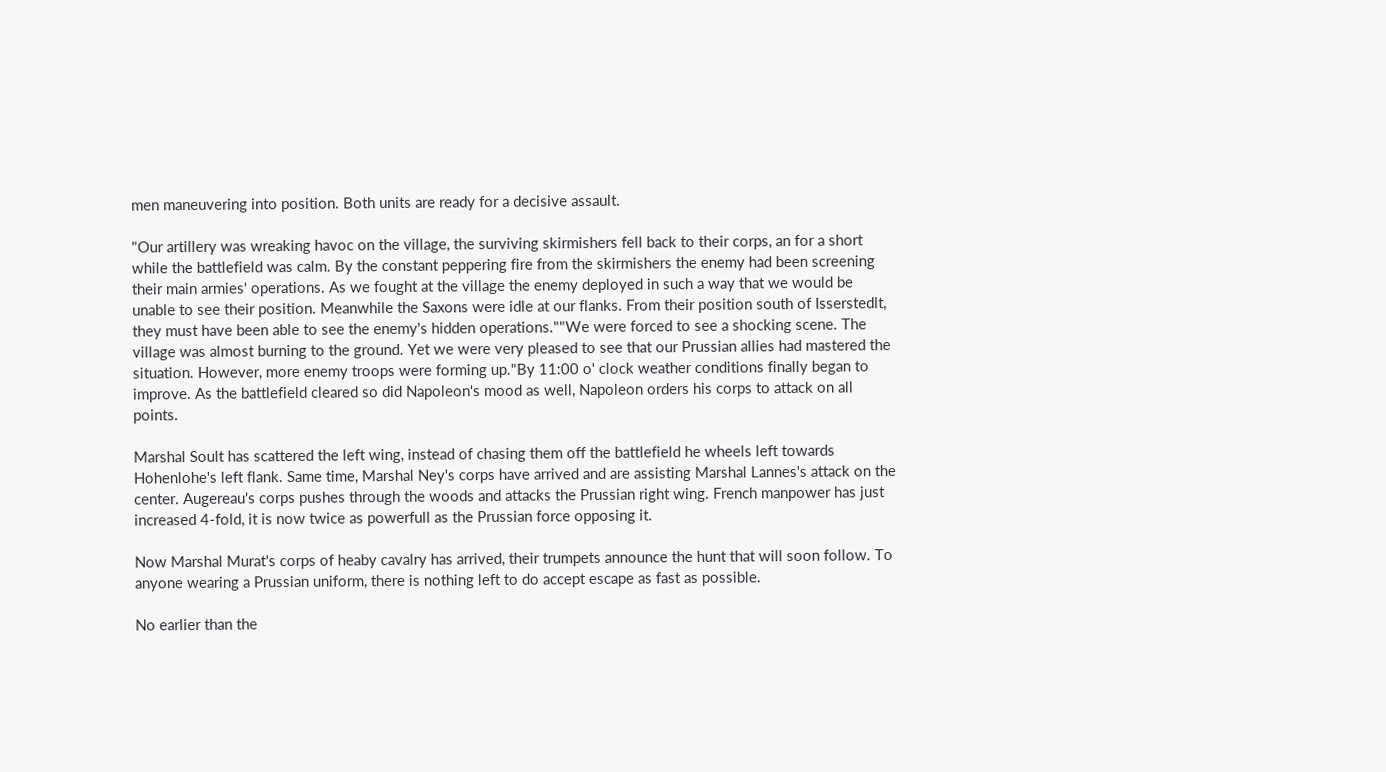men maneuvering into position. Both units are ready for a decisive assault.

"Our artillery was wreaking havoc on the village, the surviving skirmishers fell back to their corps, an for a short while the battlefield was calm. By the constant peppering fire from the skirmishers the enemy had been screening their main armies' operations. As we fought at the village the enemy deployed in such a way that we would be unable to see their position. Meanwhile the Saxons were idle at our flanks. From their position south of Isserstedlt, they must have been able to see the enemy's hidden operations.""We were forced to see a shocking scene. The village was almost burning to the ground. Yet we were very pleased to see that our Prussian allies had mastered the situation. However, more enemy troops were forming up."By 11:00 o' clock weather conditions finally began to improve. As the battlefield cleared so did Napoleon's mood as well, Napoleon orders his corps to attack on all points.

Marshal Soult has scattered the left wing, instead of chasing them off the battlefield he wheels left towards Hohenlohe's left flank. Same time, Marshal Ney's corps have arrived and are assisting Marshal Lannes's attack on the center. Augereau's corps pushes through the woods and attacks the Prussian right wing. French manpower has just increased 4-fold, it is now twice as powerfull as the Prussian force opposing it.

Now Marshal Murat's corps of heaby cavalry has arrived, their trumpets announce the hunt that will soon follow. To anyone wearing a Prussian uniform, there is nothing left to do accept escape as fast as possible.

No earlier than the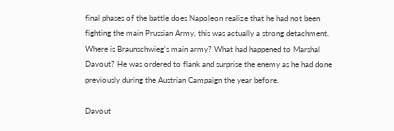final phases of the battle does Napoleon realize that he had not been fighting the main Prussian Army, this was actually a strong detachment. Where is Braunschwieg's main army? What had happened to Marshal Davout? He was ordered to flank and surprise the enemy as he had done previously during the Austrian Campaign the year before.

Davout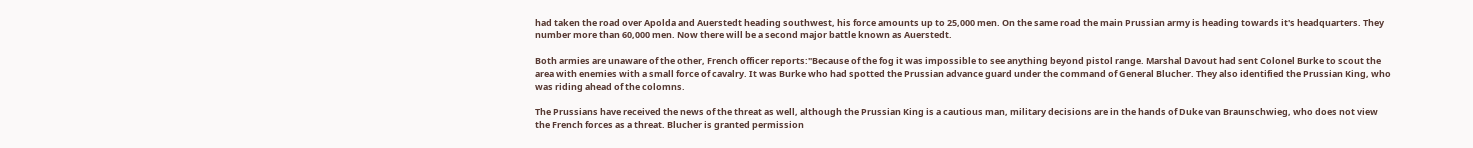had taken the road over Apolda and Auerstedt heading southwest, his force amounts up to 25,000 men. On the same road the main Prussian army is heading towards it's headquarters. They number more than 60,000 men. Now there will be a second major battle known as Auerstedt.

Both armies are unaware of the other, French officer reports:"Because of the fog it was impossible to see anything beyond pistol range. Marshal Davout had sent Colonel Burke to scout the area with enemies with a small force of cavalry. It was Burke who had spotted the Prussian advance guard under the command of General Blucher. They also identified the Prussian King, who was riding ahead of the colomns.

The Prussians have received the news of the threat as well, although the Prussian King is a cautious man, military decisions are in the hands of Duke van Braunschwieg, who does not view the French forces as a threat. Blucher is granted permission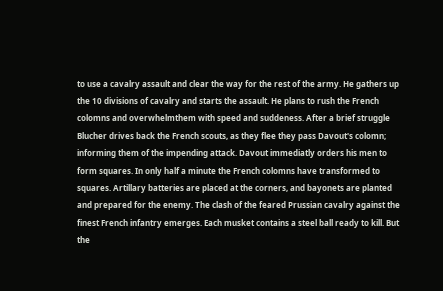to use a cavalry assault and clear the way for the rest of the army. He gathers up the 10 divisions of cavalry and starts the assault. He plans to rush the French colomns and overwhelmthem with speed and suddeness. After a brief struggle Blucher drives back the French scouts, as they flee they pass Davout's colomn; informing them of the impending attack. Davout immediatly orders his men to form squares. In only half a minute the French colomns have transformed to squares. Artillary batteries are placed at the corners, and bayonets are planted and prepared for the enemy. The clash of the feared Prussian cavalry against the finest French infantry emerges. Each musket contains a steel ball ready to kill. But the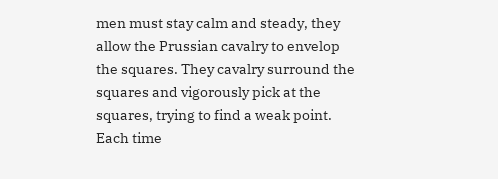men must stay calm and steady, they allow the Prussian cavalry to envelop the squares. They cavalry surround the squares and vigorously pick at the squares, trying to find a weak point. Each time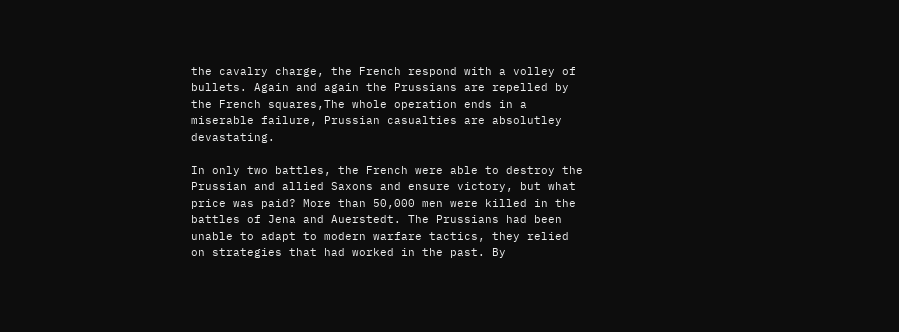the cavalry charge, the French respond with a volley of bullets. Again and again the Prussians are repelled by the French squares,The whole operation ends in a miserable failure, Prussian casualties are absolutley devastating.

In only two battles, the French were able to destroy the Prussian and allied Saxons and ensure victory, but what price was paid? More than 50,000 men were killed in the battles of Jena and Auerstedt. The Prussians had been unable to adapt to modern warfare tactics, they relied on strategies that had worked in the past. By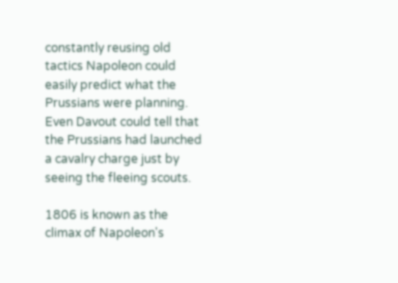constantly reusing old tactics Napoleon could easily predict what the Prussians were planning. Even Davout could tell that the Prussians had launched a cavalry charge just by seeing the fleeing scouts.

1806 is known as the climax of Napoleon's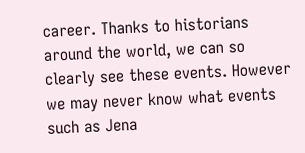career. Thanks to historians around the world, we can so clearly see these events. However we may never know what events such as Jena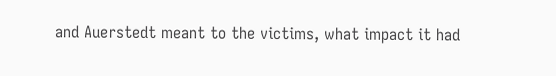and Auerstedt meant to the victims, what impact it had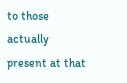to those actually present at that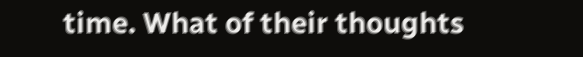time. What of their thoughts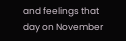and feelings that day on November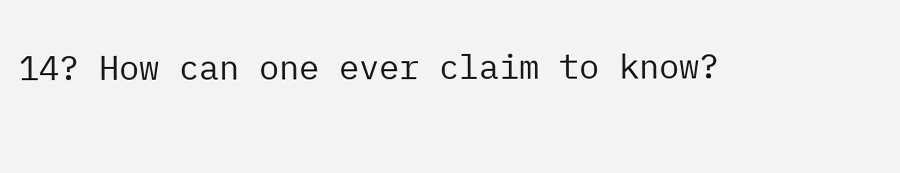14? How can one ever claim to know?